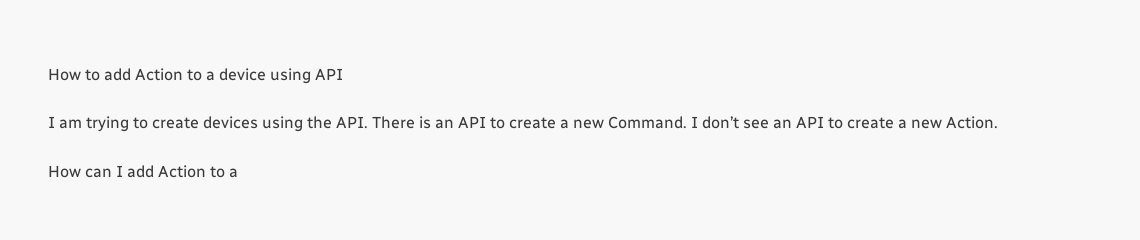How to add Action to a device using API

I am trying to create devices using the API. There is an API to create a new Command. I don’t see an API to create a new Action.

How can I add Action to a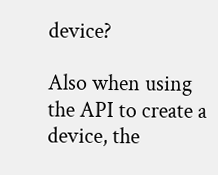device?

Also when using the API to create a device, the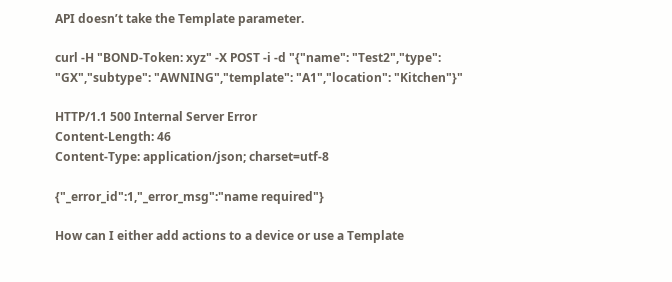API doesn’t take the Template parameter.

curl -H "BOND-Token: xyz" -X POST -i -d "{"name": "Test2","type": "GX","subtype": "AWNING","template": "A1","location": "Kitchen"}"

HTTP/1.1 500 Internal Server Error
Content-Length: 46
Content-Type: application/json; charset=utf-8

{"_error_id":1,"_error_msg":"name required"}

How can I either add actions to a device or use a Template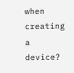when creating a device?